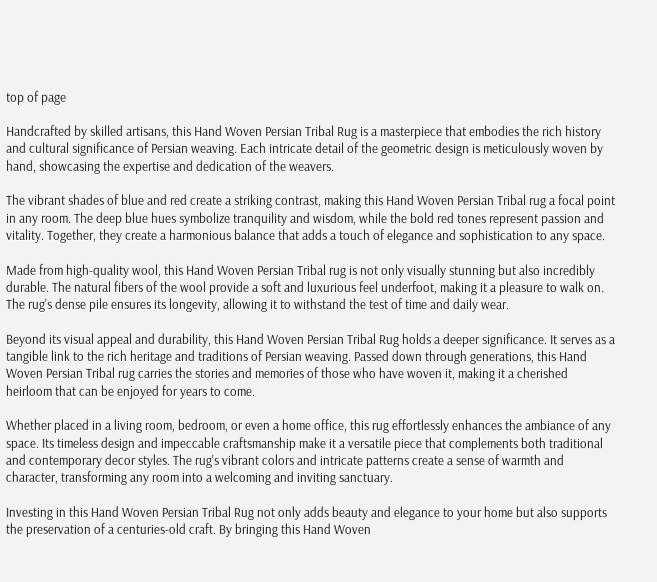top of page

Handcrafted by skilled artisans, this Hand Woven Persian Tribal Rug is a masterpiece that embodies the rich history and cultural significance of Persian weaving. Each intricate detail of the geometric design is meticulously woven by hand, showcasing the expertise and dedication of the weavers.

The vibrant shades of blue and red create a striking contrast, making this Hand Woven Persian Tribal rug a focal point in any room. The deep blue hues symbolize tranquility and wisdom, while the bold red tones represent passion and vitality. Together, they create a harmonious balance that adds a touch of elegance and sophistication to any space.

Made from high-quality wool, this Hand Woven Persian Tribal rug is not only visually stunning but also incredibly durable. The natural fibers of the wool provide a soft and luxurious feel underfoot, making it a pleasure to walk on. The rug's dense pile ensures its longevity, allowing it to withstand the test of time and daily wear.

Beyond its visual appeal and durability, this Hand Woven Persian Tribal Rug holds a deeper significance. It serves as a tangible link to the rich heritage and traditions of Persian weaving. Passed down through generations, this Hand Woven Persian Tribal rug carries the stories and memories of those who have woven it, making it a cherished heirloom that can be enjoyed for years to come.

Whether placed in a living room, bedroom, or even a home office, this rug effortlessly enhances the ambiance of any space. Its timeless design and impeccable craftsmanship make it a versatile piece that complements both traditional and contemporary decor styles. The rug's vibrant colors and intricate patterns create a sense of warmth and character, transforming any room into a welcoming and inviting sanctuary.

Investing in this Hand Woven Persian Tribal Rug not only adds beauty and elegance to your home but also supports the preservation of a centuries-old craft. By bringing this Hand Woven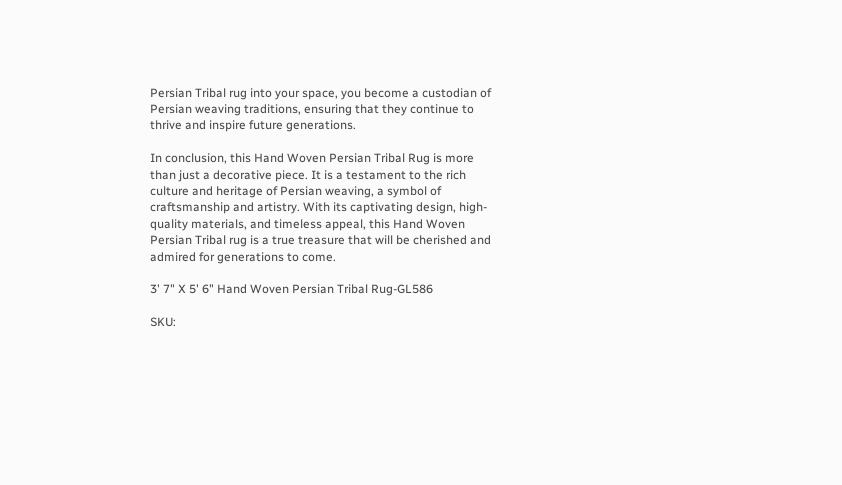Persian Tribal rug into your space, you become a custodian of Persian weaving traditions, ensuring that they continue to thrive and inspire future generations.

In conclusion, this Hand Woven Persian Tribal Rug is more than just a decorative piece. It is a testament to the rich culture and heritage of Persian weaving, a symbol of craftsmanship and artistry. With its captivating design, high-quality materials, and timeless appeal, this Hand Woven Persian Tribal rug is a true treasure that will be cherished and admired for generations to come.

3' 7" X 5' 6" Hand Woven Persian Tribal Rug-GL586

SKU: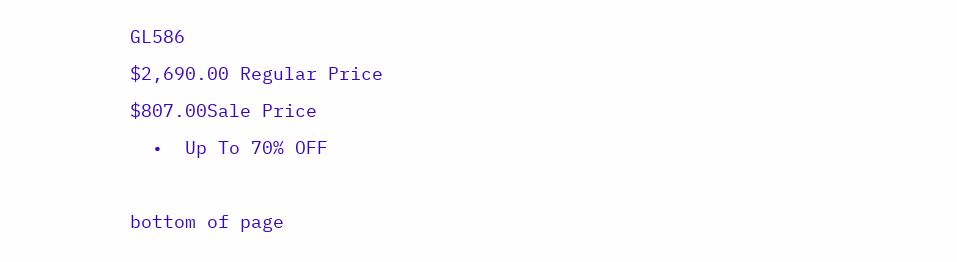GL586
$2,690.00 Regular Price
$807.00Sale Price
  •  Up To 70% OFF

bottom of page